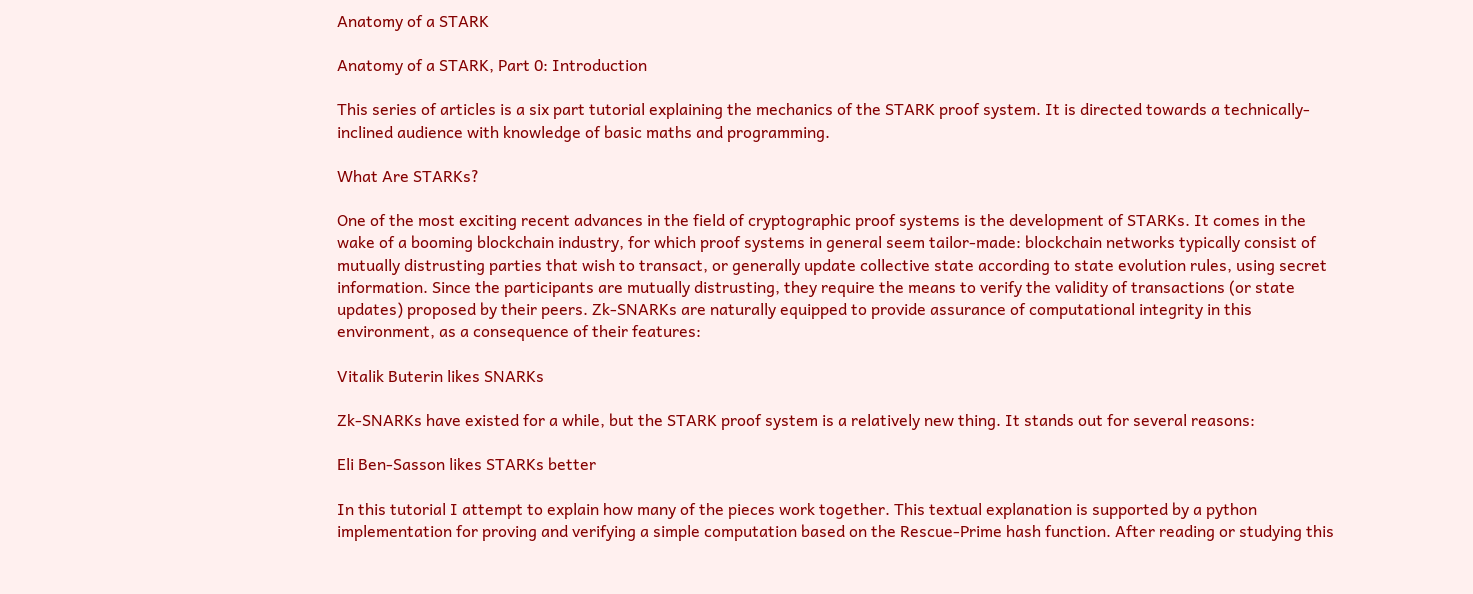Anatomy of a STARK

Anatomy of a STARK, Part 0: Introduction

This series of articles is a six part tutorial explaining the mechanics of the STARK proof system. It is directed towards a technically-inclined audience with knowledge of basic maths and programming.

What Are STARKs?

One of the most exciting recent advances in the field of cryptographic proof systems is the development of STARKs. It comes in the wake of a booming blockchain industry, for which proof systems in general seem tailor-made: blockchain networks typically consist of mutually distrusting parties that wish to transact, or generally update collective state according to state evolution rules, using secret information. Since the participants are mutually distrusting, they require the means to verify the validity of transactions (or state updates) proposed by their peers. Zk-SNARKs are naturally equipped to provide assurance of computational integrity in this environment, as a consequence of their features:

Vitalik Buterin likes SNARKs

Zk-SNARKs have existed for a while, but the STARK proof system is a relatively new thing. It stands out for several reasons:

Eli Ben-Sasson likes STARKs better

In this tutorial I attempt to explain how many of the pieces work together. This textual explanation is supported by a python implementation for proving and verifying a simple computation based on the Rescue-Prime hash function. After reading or studying this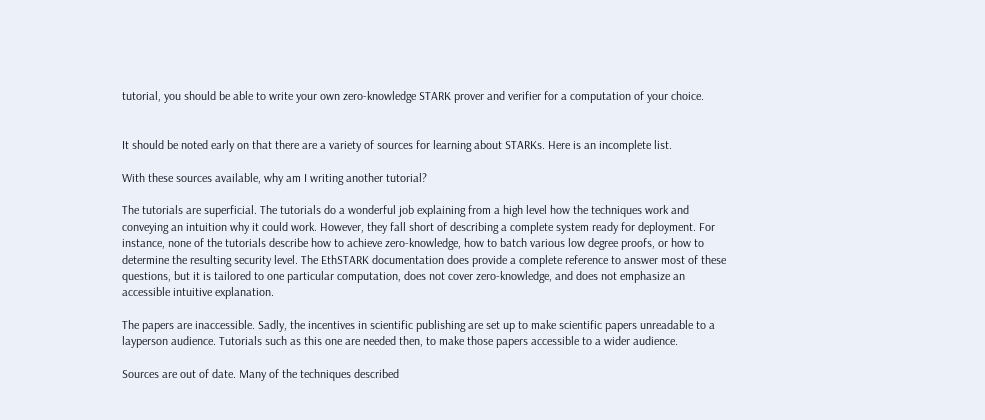tutorial, you should be able to write your own zero-knowledge STARK prover and verifier for a computation of your choice.


It should be noted early on that there are a variety of sources for learning about STARKs. Here is an incomplete list.

With these sources available, why am I writing another tutorial?

The tutorials are superficial. The tutorials do a wonderful job explaining from a high level how the techniques work and conveying an intuition why it could work. However, they fall short of describing a complete system ready for deployment. For instance, none of the tutorials describe how to achieve zero-knowledge, how to batch various low degree proofs, or how to determine the resulting security level. The EthSTARK documentation does provide a complete reference to answer most of these questions, but it is tailored to one particular computation, does not cover zero-knowledge, and does not emphasize an accessible intuitive explanation.

The papers are inaccessible. Sadly, the incentives in scientific publishing are set up to make scientific papers unreadable to a layperson audience. Tutorials such as this one are needed then, to make those papers accessible to a wider audience.

Sources are out of date. Many of the techniques described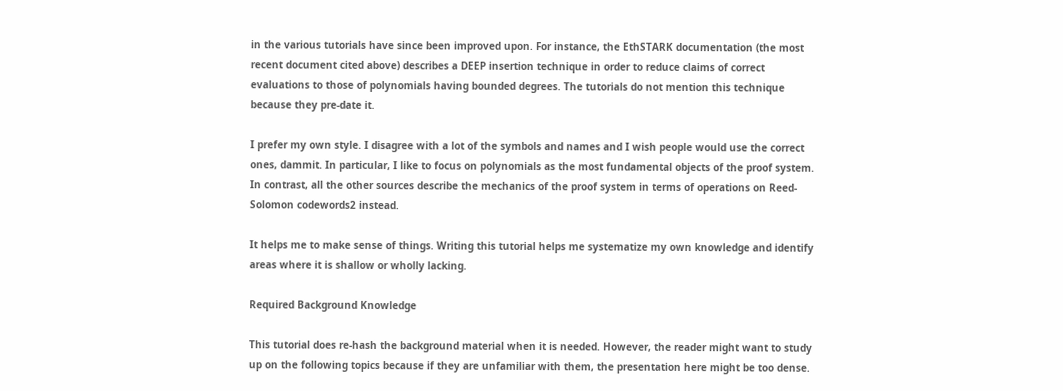in the various tutorials have since been improved upon. For instance, the EthSTARK documentation (the most recent document cited above) describes a DEEP insertion technique in order to reduce claims of correct evaluations to those of polynomials having bounded degrees. The tutorials do not mention this technique because they pre-date it.

I prefer my own style. I disagree with a lot of the symbols and names and I wish people would use the correct ones, dammit. In particular, I like to focus on polynomials as the most fundamental objects of the proof system. In contrast, all the other sources describe the mechanics of the proof system in terms of operations on Reed-Solomon codewords2 instead.

It helps me to make sense of things. Writing this tutorial helps me systematize my own knowledge and identify areas where it is shallow or wholly lacking.

Required Background Knowledge

This tutorial does re-hash the background material when it is needed. However, the reader might want to study up on the following topics because if they are unfamiliar with them, the presentation here might be too dense.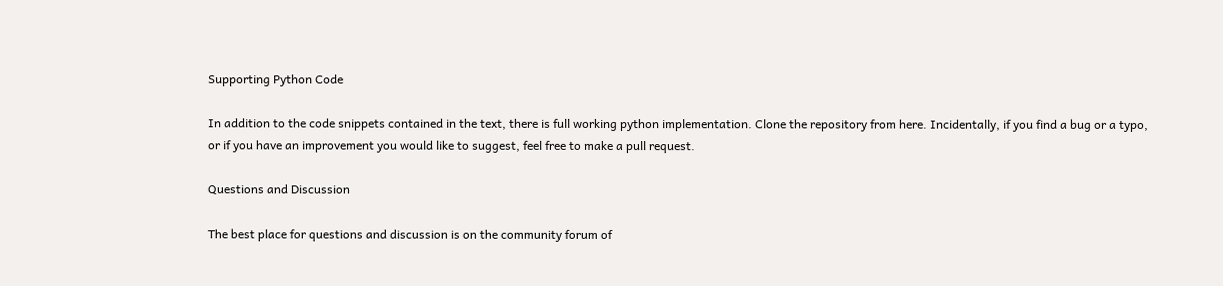Supporting Python Code

In addition to the code snippets contained in the text, there is full working python implementation. Clone the repository from here. Incidentally, if you find a bug or a typo, or if you have an improvement you would like to suggest, feel free to make a pull request.

Questions and Discussion

The best place for questions and discussion is on the community forum of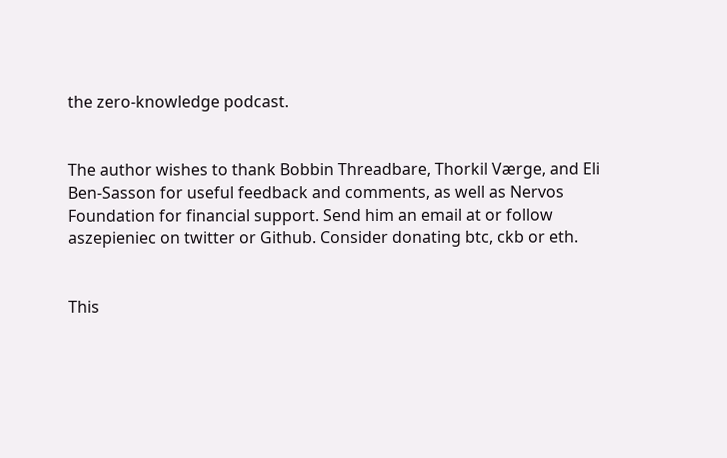the zero-knowledge podcast.


The author wishes to thank Bobbin Threadbare, Thorkil Værge, and Eli Ben-Sasson for useful feedback and comments, as well as Nervos Foundation for financial support. Send him an email at or follow aszepieniec on twitter or Github. Consider donating btc, ckb or eth.


This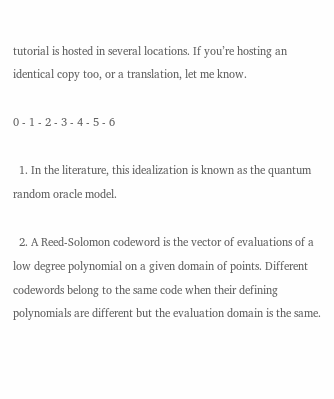tutorial is hosted in several locations. If you’re hosting an identical copy too, or a translation, let me know.

0 - 1 - 2 - 3 - 4 - 5 - 6

  1. In the literature, this idealization is known as the quantum random oracle model.

  2. A Reed-Solomon codeword is the vector of evaluations of a low degree polynomial on a given domain of points. Different codewords belong to the same code when their defining polynomials are different but the evaluation domain is the same.